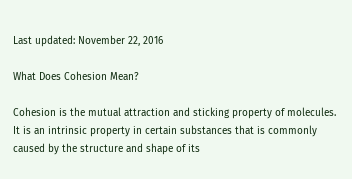Last updated: November 22, 2016

What Does Cohesion Mean?

Cohesion is the mutual attraction and sticking property of molecules. It is an intrinsic property in certain substances that is commonly caused by the structure and shape of its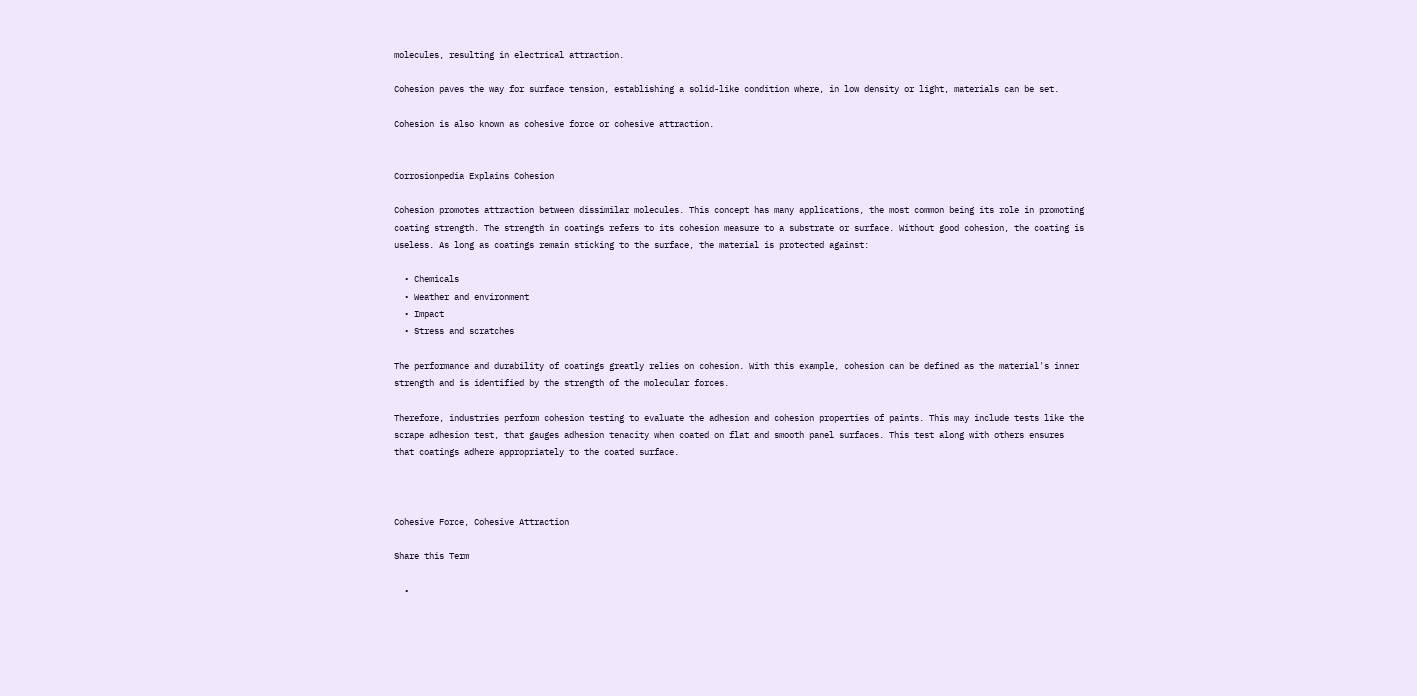molecules, resulting in electrical attraction.

Cohesion paves the way for surface tension, establishing a solid-like condition where, in low density or light, materials can be set.

Cohesion is also known as cohesive force or cohesive attraction.


Corrosionpedia Explains Cohesion

Cohesion promotes attraction between dissimilar molecules. This concept has many applications, the most common being its role in promoting coating strength. The strength in coatings refers to its cohesion measure to a substrate or surface. Without good cohesion, the coating is useless. As long as coatings remain sticking to the surface, the material is protected against:

  • Chemicals
  • Weather and environment
  • Impact
  • Stress and scratches

The performance and durability of coatings greatly relies on cohesion. With this example, cohesion can be defined as the material's inner strength and is identified by the strength of the molecular forces.

Therefore, industries perform cohesion testing to evaluate the adhesion and cohesion properties of paints. This may include tests like the scrape adhesion test, that gauges adhesion tenacity when coated on flat and smooth panel surfaces. This test along with others ensures that coatings adhere appropriately to the coated surface.



Cohesive Force, Cohesive Attraction

Share this Term

  •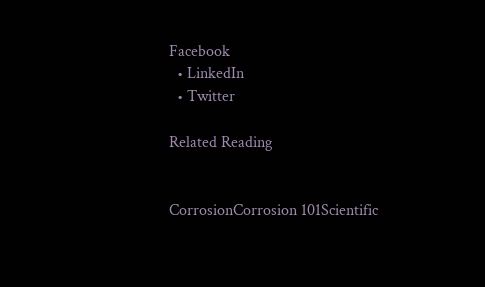Facebook
  • LinkedIn
  • Twitter

Related Reading


CorrosionCorrosion 101Scientific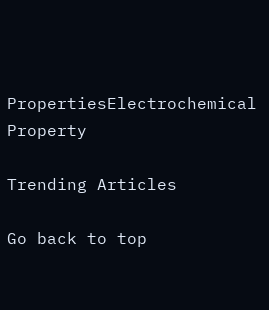PropertiesElectrochemical Property

Trending Articles

Go back to top